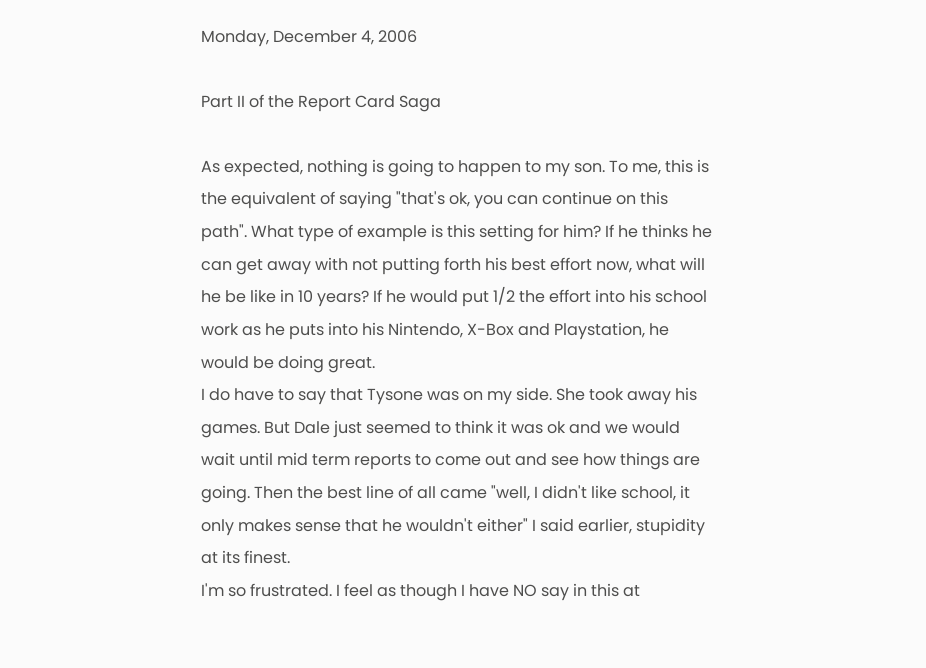Monday, December 4, 2006

Part II of the Report Card Saga

As expected, nothing is going to happen to my son. To me, this is the equivalent of saying "that's ok, you can continue on this path". What type of example is this setting for him? If he thinks he can get away with not putting forth his best effort now, what will he be like in 10 years? If he would put 1/2 the effort into his school work as he puts into his Nintendo, X-Box and Playstation, he would be doing great.
I do have to say that Tysone was on my side. She took away his games. But Dale just seemed to think it was ok and we would wait until mid term reports to come out and see how things are going. Then the best line of all came "well, I didn't like school, it only makes sense that he wouldn't either" I said earlier, stupidity at its finest.
I'm so frustrated. I feel as though I have NO say in this at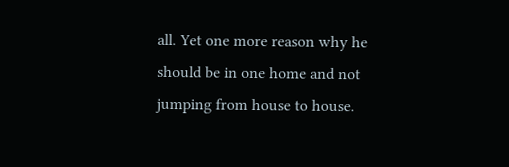all. Yet one more reason why he should be in one home and not jumping from house to house.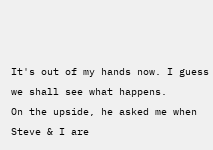It's out of my hands now. I guess we shall see what happens.
On the upside, he asked me when Steve & I are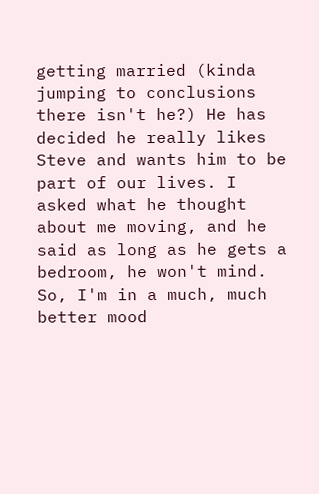getting married (kinda jumping to conclusions there isn't he?) He has decided he really likes Steve and wants him to be part of our lives. I asked what he thought about me moving, and he said as long as he gets a bedroom, he won't mind. So, I'm in a much, much better mood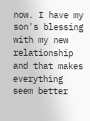now. I have my son's blessing with my new relationship and that makes everything seem better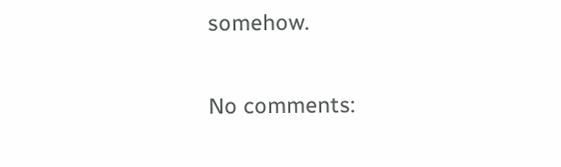somehow.

No comments: